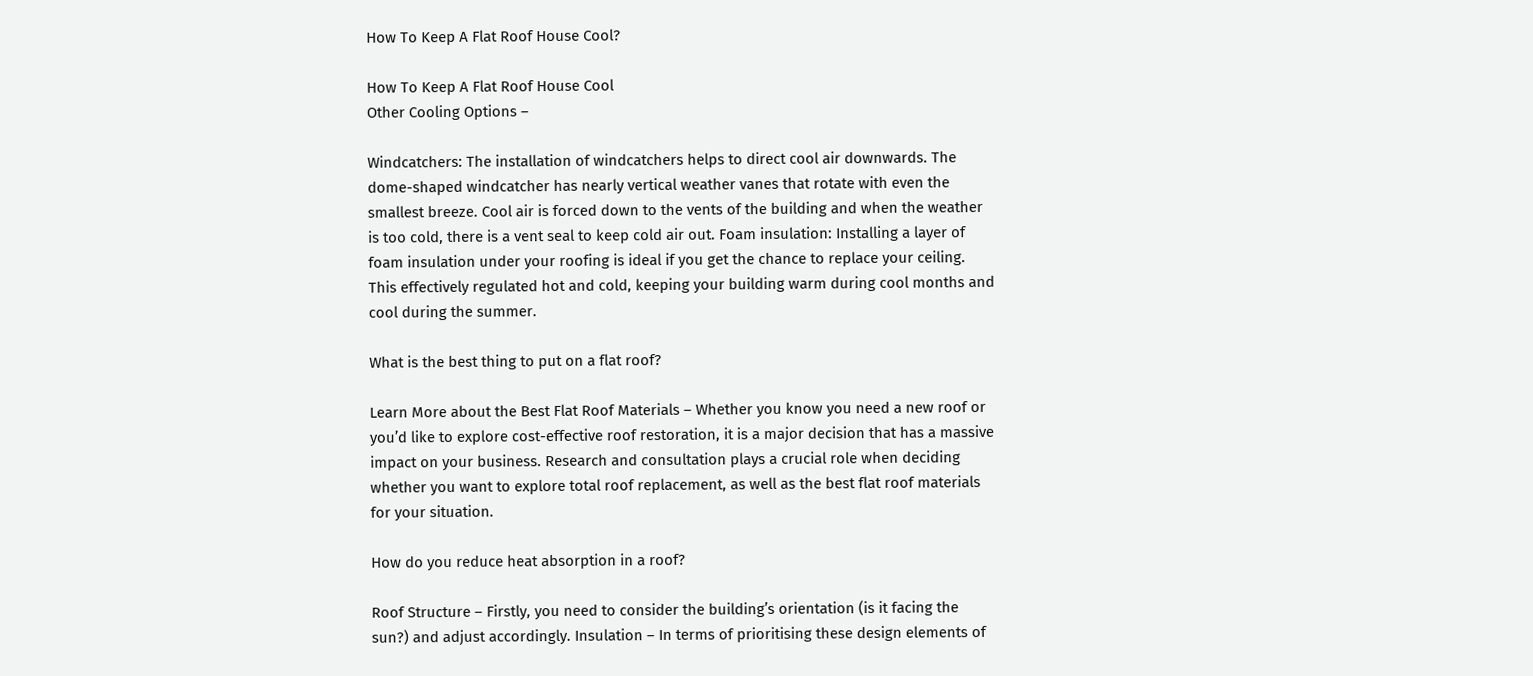How To Keep A Flat Roof House Cool?

How To Keep A Flat Roof House Cool
Other Cooling Options –

Windcatchers: The installation of windcatchers helps to direct cool air downwards. The dome-shaped windcatcher has nearly vertical weather vanes that rotate with even the smallest breeze. Cool air is forced down to the vents of the building and when the weather is too cold, there is a vent seal to keep cold air out. Foam insulation: Installing a layer of foam insulation under your roofing is ideal if you get the chance to replace your ceiling. This effectively regulated hot and cold, keeping your building warm during cool months and cool during the summer.

What is the best thing to put on a flat roof?

Learn More about the Best Flat Roof Materials – Whether you know you need a new roof or you’d like to explore cost-effective roof restoration, it is a major decision that has a massive impact on your business. Research and consultation plays a crucial role when deciding whether you want to explore total roof replacement, as well as the best flat roof materials for your situation.

How do you reduce heat absorption in a roof?

Roof Structure – Firstly, you need to consider the building’s orientation (is it facing the sun?) and adjust accordingly. Insulation – In terms of prioritising these design elements of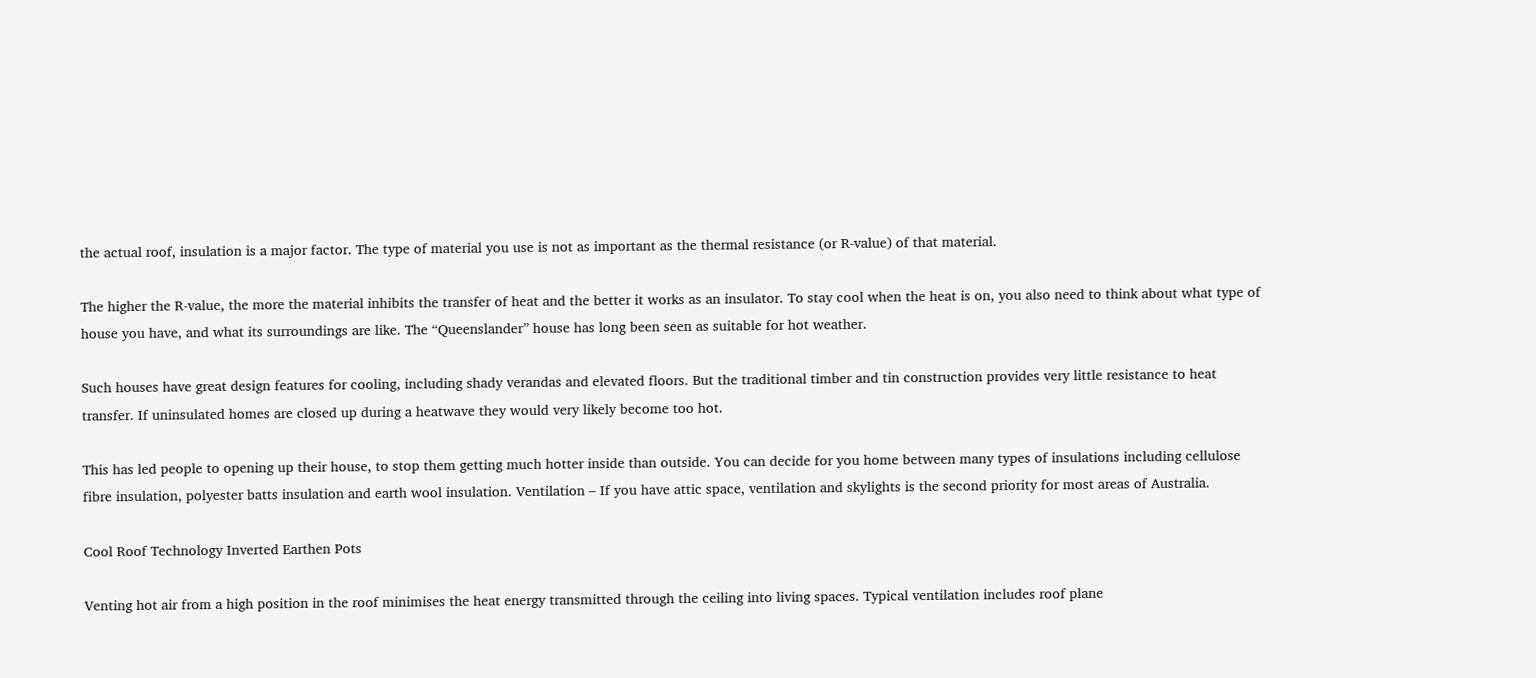the actual roof, insulation is a major factor. The type of material you use is not as important as the thermal resistance (or R-value) of that material.

The higher the R-value, the more the material inhibits the transfer of heat and the better it works as an insulator. To stay cool when the heat is on, you also need to think about what type of house you have, and what its surroundings are like. The “Queenslander” house has long been seen as suitable for hot weather.

Such houses have great design features for cooling, including shady verandas and elevated floors. But the traditional timber and tin construction provides very little resistance to heat transfer. If uninsulated homes are closed up during a heatwave they would very likely become too hot.

This has led people to opening up their house, to stop them getting much hotter inside than outside. You can decide for you home between many types of insulations including cellulose fibre insulation, polyester batts insulation and earth wool insulation. Ventilation – If you have attic space, ventilation and skylights is the second priority for most areas of Australia.

Cool Roof Technology Inverted Earthen Pots

Venting hot air from a high position in the roof minimises the heat energy transmitted through the ceiling into living spaces. Typical ventilation includes roof plane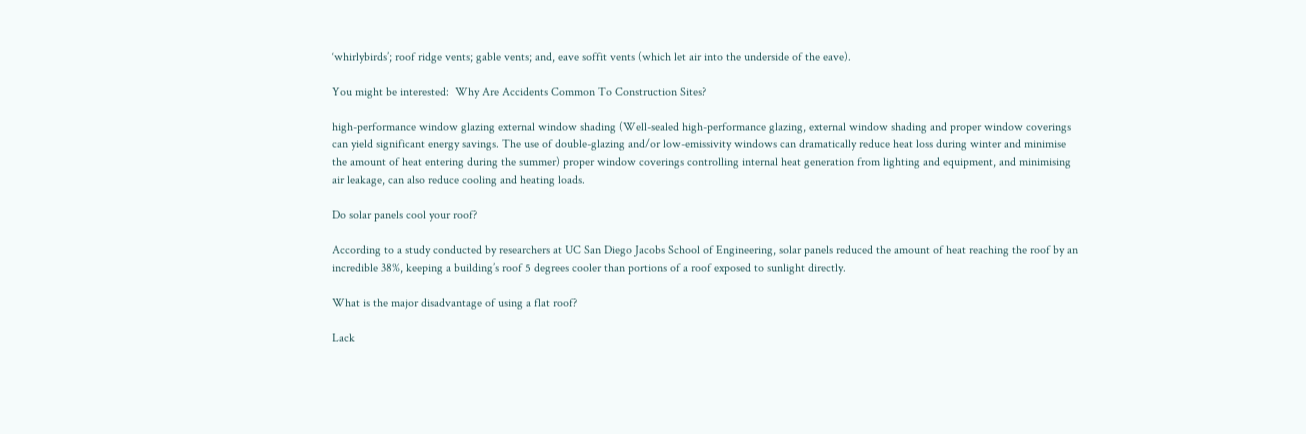‘whirlybirds’; roof ridge vents; gable vents; and, eave soffit vents (which let air into the underside of the eave).

You might be interested:  Why Are Accidents Common To Construction Sites?

high-performance window glazing external window shading (Well-sealed high-performance glazing, external window shading and proper window coverings can yield significant energy savings. The use of double-glazing and/or low-emissivity windows can dramatically reduce heat loss during winter and minimise the amount of heat entering during the summer) proper window coverings controlling internal heat generation from lighting and equipment, and minimising air leakage, can also reduce cooling and heating loads.

Do solar panels cool your roof?

According to a study conducted by researchers at UC San Diego Jacobs School of Engineering, solar panels reduced the amount of heat reaching the roof by an incredible 38%, keeping a building’s roof 5 degrees cooler than portions of a roof exposed to sunlight directly.

What is the major disadvantage of using a flat roof?

Lack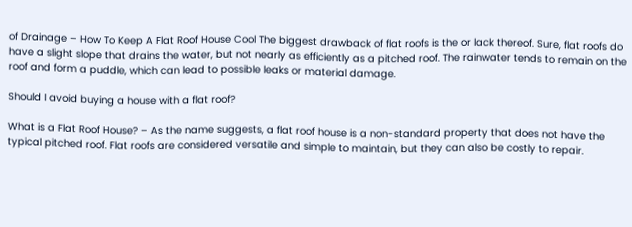of Drainage – How To Keep A Flat Roof House Cool The biggest drawback of flat roofs is the or lack thereof. Sure, flat roofs do have a slight slope that drains the water, but not nearly as efficiently as a pitched roof. The rainwater tends to remain on the roof and form a puddle, which can lead to possible leaks or material damage.

Should I avoid buying a house with a flat roof?

What is a Flat Roof House? – As the name suggests, a flat roof house is a non-standard property that does not have the typical pitched roof. Flat roofs are considered versatile and simple to maintain, but they can also be costly to repair.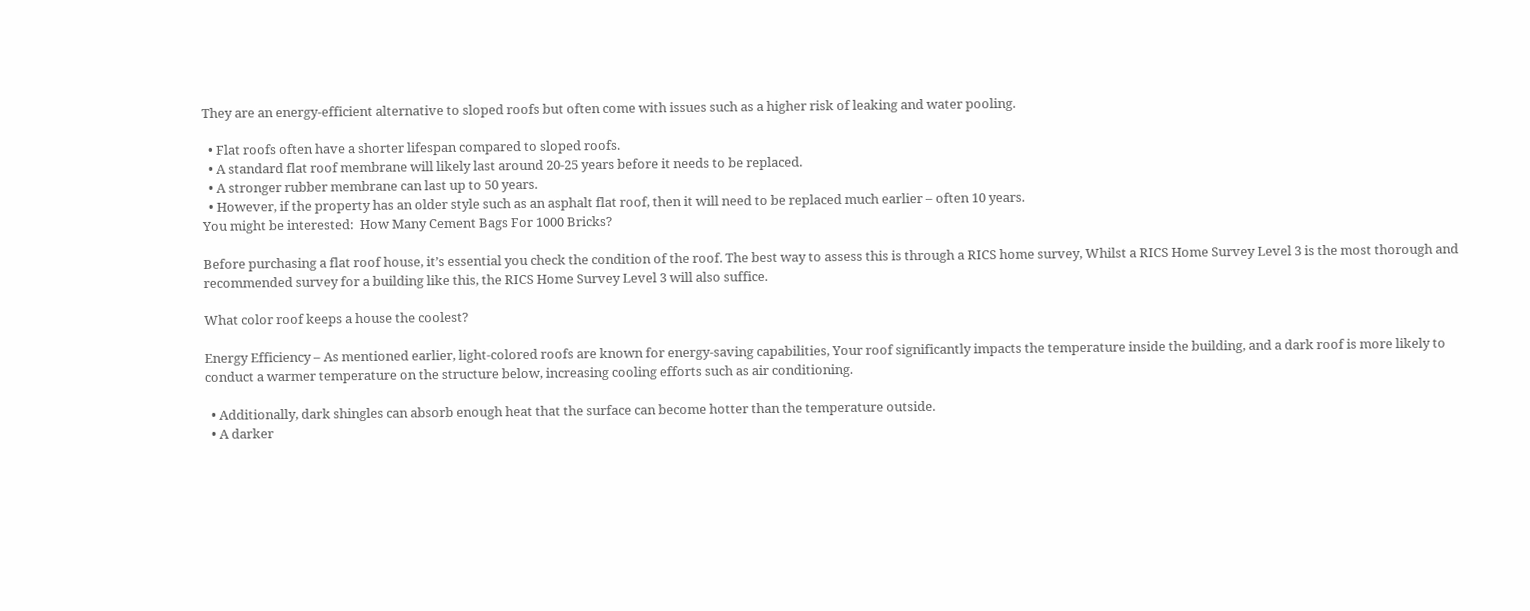They are an energy-efficient alternative to sloped roofs but often come with issues such as a higher risk of leaking and water pooling.

  • Flat roofs often have a shorter lifespan compared to sloped roofs.
  • A standard flat roof membrane will likely last around 20-25 years before it needs to be replaced.
  • A stronger rubber membrane can last up to 50 years.
  • However, if the property has an older style such as an asphalt flat roof, then it will need to be replaced much earlier – often 10 years.
You might be interested:  How Many Cement Bags For 1000 Bricks?

Before purchasing a flat roof house, it’s essential you check the condition of the roof. The best way to assess this is through a RICS home survey, Whilst a RICS Home Survey Level 3 is the most thorough and recommended survey for a building like this, the RICS Home Survey Level 3 will also suffice.

What color roof keeps a house the coolest?

Energy Efficiency – As mentioned earlier, light-colored roofs are known for energy-saving capabilities, Your roof significantly impacts the temperature inside the building, and a dark roof is more likely to conduct a warmer temperature on the structure below, increasing cooling efforts such as air conditioning.

  • Additionally, dark shingles can absorb enough heat that the surface can become hotter than the temperature outside.
  • A darker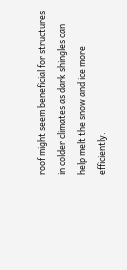roof might seem beneficial for structures in colder climates as dark shingles can help melt the snow and ice more efficiently.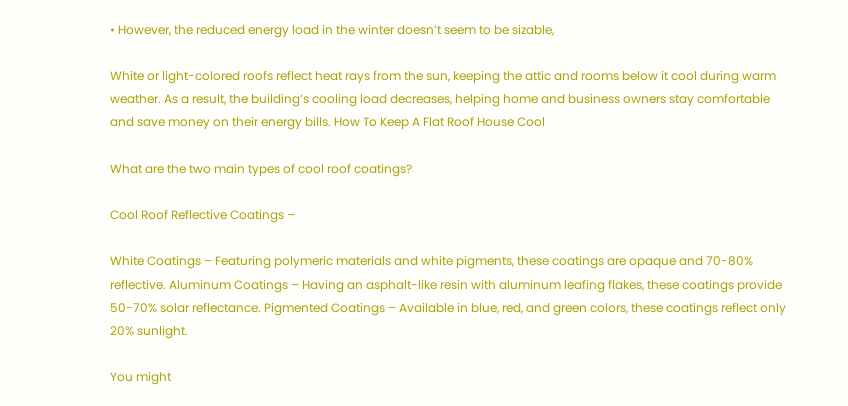• However, the reduced energy load in the winter doesn’t seem to be sizable,

White or light-colored roofs reflect heat rays from the sun, keeping the attic and rooms below it cool during warm weather. As a result, the building’s cooling load decreases, helping home and business owners stay comfortable and save money on their energy bills. How To Keep A Flat Roof House Cool

What are the two main types of cool roof coatings?

Cool Roof Reflective Coatings –

White Coatings – Featuring polymeric materials and white pigments, these coatings are opaque and 70-80% reflective. Aluminum Coatings – Having an asphalt-like resin with aluminum leafing flakes, these coatings provide 50-70% solar reflectance. Pigmented Coatings – Available in blue, red, and green colors, these coatings reflect only 20% sunlight.

You might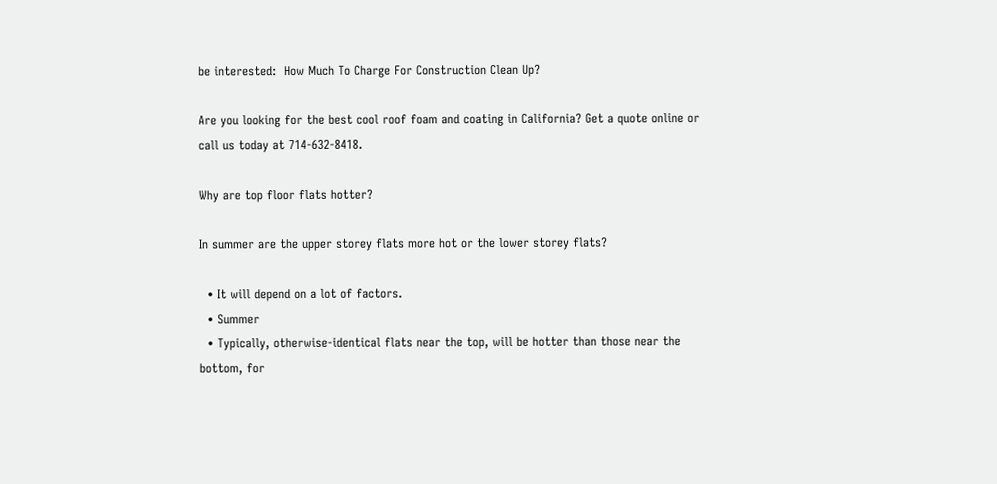be interested:  How Much To Charge For Construction Clean Up?

Are you looking for the best cool roof foam and coating in California? Get a quote online or call us today at 714-632-8418.

Why are top floor flats hotter?

In summer are the upper storey flats more hot or the lower storey flats?

  • It will depend on a lot of factors.
  • Summer
  • Typically, otherwise-identical flats near the top, will be hotter than those near the bottom, for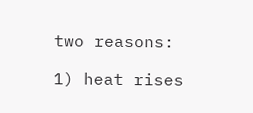two reasons:

1) heat rises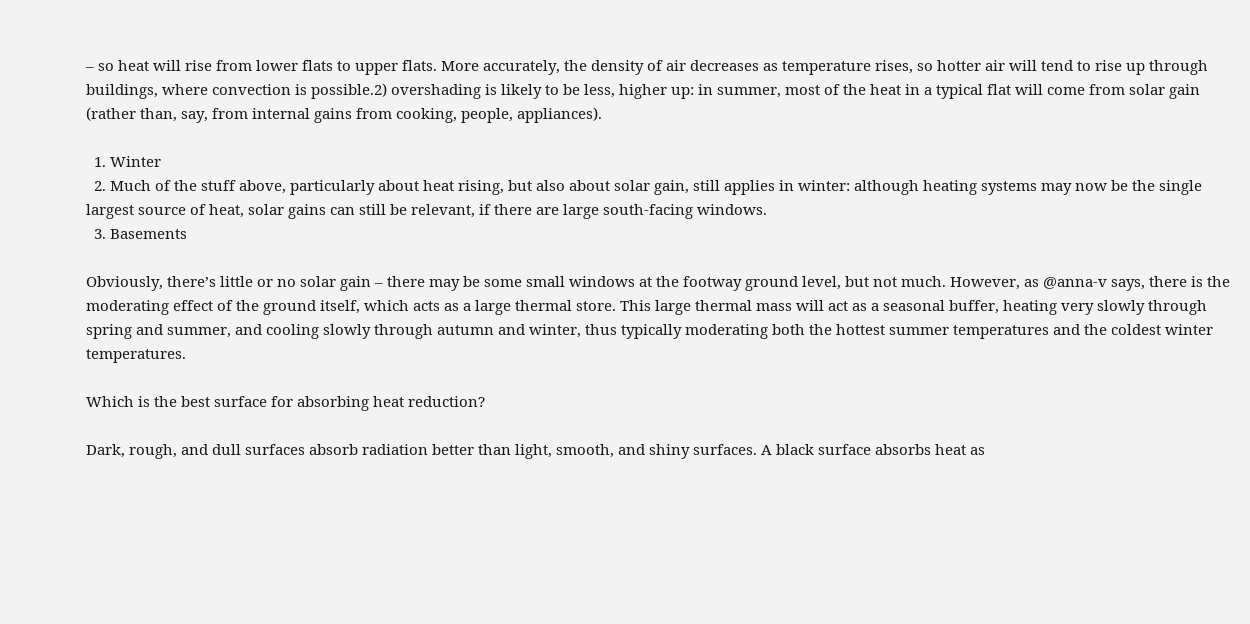– so heat will rise from lower flats to upper flats. More accurately, the density of air decreases as temperature rises, so hotter air will tend to rise up through buildings, where convection is possible.2) overshading is likely to be less, higher up: in summer, most of the heat in a typical flat will come from solar gain (rather than, say, from internal gains from cooking, people, appliances).

  1. Winter
  2. Much of the stuff above, particularly about heat rising, but also about solar gain, still applies in winter: although heating systems may now be the single largest source of heat, solar gains can still be relevant, if there are large south-facing windows.
  3. Basements

Obviously, there’s little or no solar gain – there may be some small windows at the footway ground level, but not much. However, as @anna-v says, there is the moderating effect of the ground itself, which acts as a large thermal store. This large thermal mass will act as a seasonal buffer, heating very slowly through spring and summer, and cooling slowly through autumn and winter, thus typically moderating both the hottest summer temperatures and the coldest winter temperatures.

Which is the best surface for absorbing heat reduction?

Dark, rough, and dull surfaces absorb radiation better than light, smooth, and shiny surfaces. A black surface absorbs heat as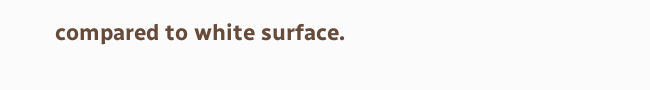compared to white surface.